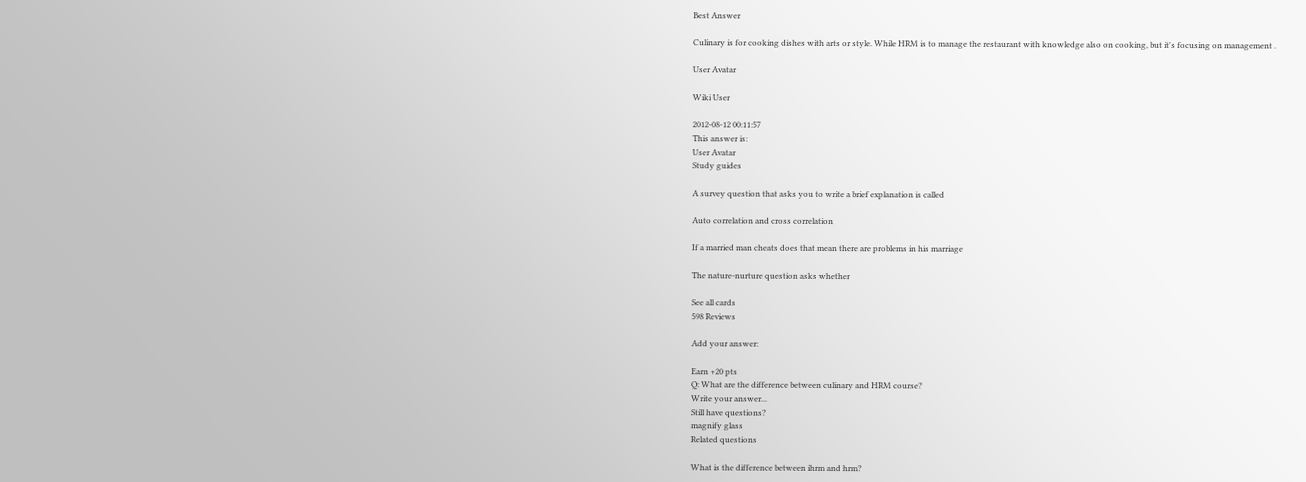Best Answer

Culinary is for cooking dishes with arts or style. While HRM is to manage the restaurant with knowledge also on cooking, but it's focusing on management .

User Avatar

Wiki User

2012-08-12 00:11:57
This answer is:
User Avatar
Study guides

A survey question that asks you to write a brief explanation is called

Auto correlation and cross correlation

If a married man cheats does that mean there are problems in his marriage

The nature-nurture question asks whether

See all cards
598 Reviews

Add your answer:

Earn +20 pts
Q: What are the difference between culinary and HRM course?
Write your answer...
Still have questions?
magnify glass
Related questions

What is the difference between ihrm and hrm?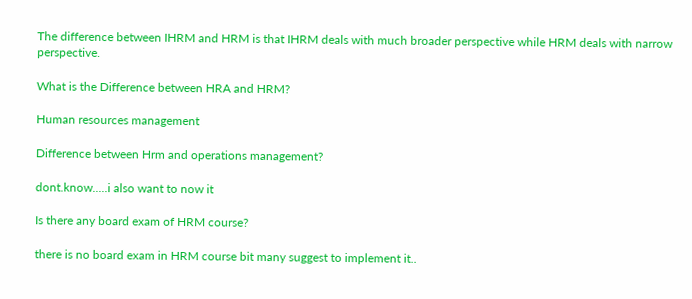The difference between IHRM and HRM is that IHRM deals with much broader perspective while HRM deals with narrow perspective.

What is the Difference between HRA and HRM?

Human resources management

Difference between Hrm and operations management?

dont.know.....i also want to now it

Is there any board exam of HRM course?

there is no board exam in HRM course bit many suggest to implement it..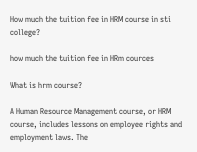How much the tuition fee in HRM course in sti college?

how much the tuition fee in HRm cources

What is hrm course?

A Human Resource Management course, or HRM course, includes lessons on employee rights and employment laws. The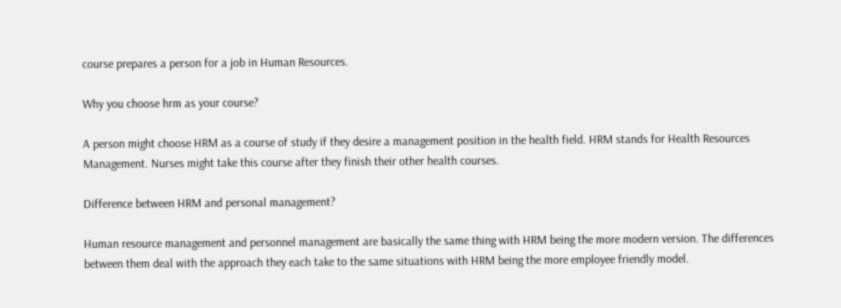course prepares a person for a job in Human Resources.

Why you choose hrm as your course?

A person might choose HRM as a course of study if they desire a management position in the health field. HRM stands for Health Resources Management. Nurses might take this course after they finish their other health courses.

Difference between HRM and personal management?

Human resource management and personnel management are basically the same thing with HRM being the more modern version. The differences between them deal with the approach they each take to the same situations with HRM being the more employee friendly model.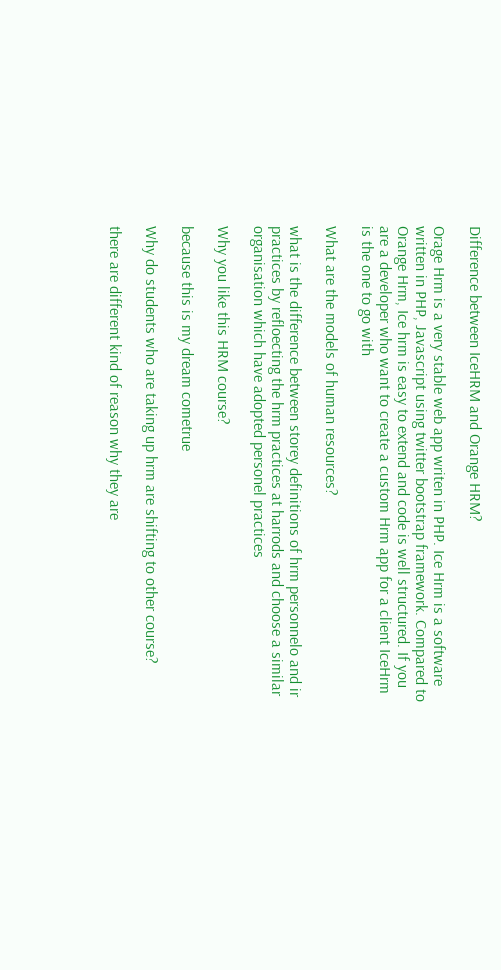Difference between IceHRM and Orange HRM?

Orage Hrm is a very stable web app writen in PHP. Ice Hrm is a software written in PHP, Javascript using twitter bootstrap framework. Compared to Orange Hrm, Ice hrm is easy to extend and code is well structured. If you are a developer who want to create a custom Hrm app for a client IceHrm is the one to go with

What are the models of human resources?

what is the difference between storey definitions of hrm personnelo and ir practices by refloecting the hrm practices at harrods and choose a similar organisation which have adopted personel practices

Why you like this HRM course?

because this is my dream cometrue

Why do students who are taking up hrm are shifting to other course?

there are different kind of reason why they are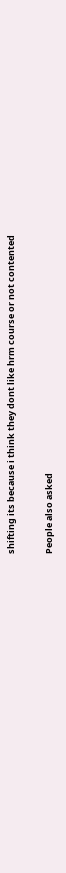shifting its because i think they dont like hrm course or not contented

People also asked